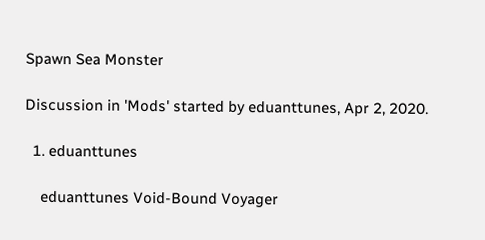Spawn Sea Monster

Discussion in 'Mods' started by eduanttunes, Apr 2, 2020.

  1. eduanttunes

    eduanttunes Void-Bound Voyager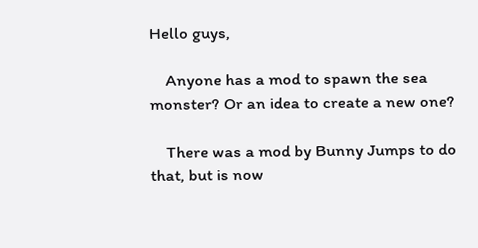Hello guys,

    Anyone has a mod to spawn the sea monster? Or an idea to create a new one?

    There was a mod by Bunny Jumps to do that, but is now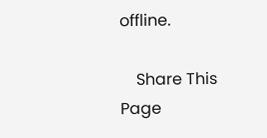offline.

    Share This Page